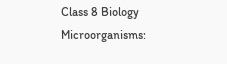Class 8 Biology Microorganisms: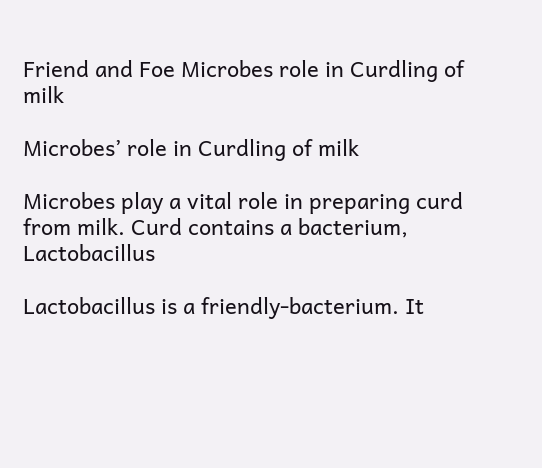Friend and Foe Microbes role in Curdling of milk

Microbes’ role in Curdling of milk

Microbes play a vital role in preparing curd from milk. Curd contains a bacterium, Lactobacillus

Lactobacillus is a friendly-bacterium. It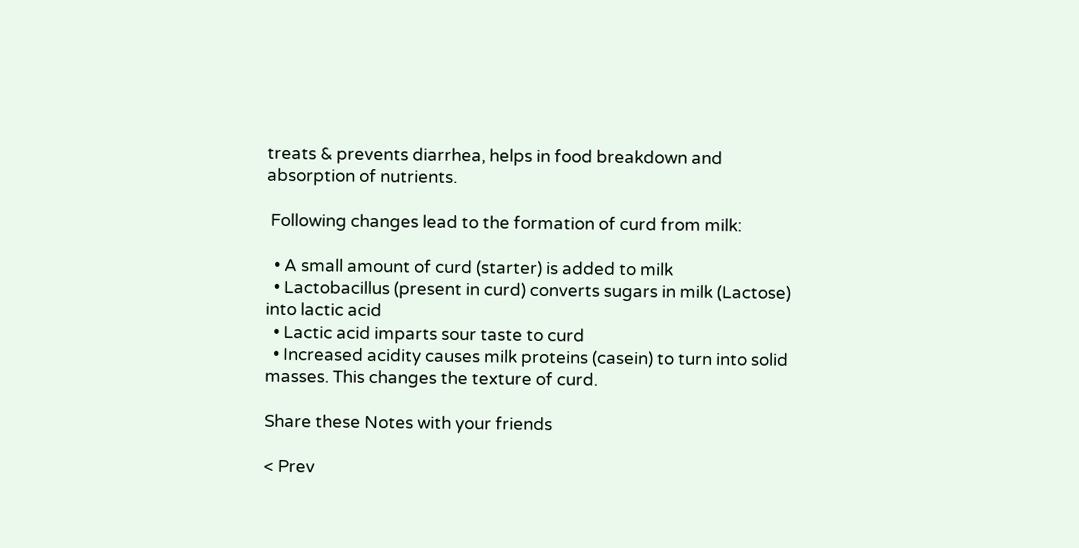treats & prevents diarrhea, helps in food breakdown and absorption of nutrients.

 Following changes lead to the formation of curd from milk:

  • A small amount of curd (starter) is added to milk
  • Lactobacillus (present in curd) converts sugars in milk (Lactose) into lactic acid
  • Lactic acid imparts sour taste to curd
  • Increased acidity causes milk proteins (casein) to turn into solid masses. This changes the texture of curd.

Share these Notes with your friends

< Prev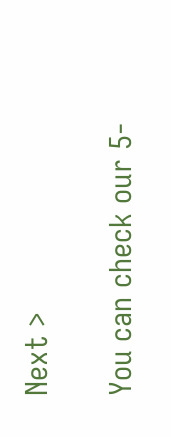Next >

You can check our 5-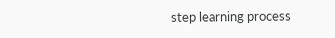step learning process